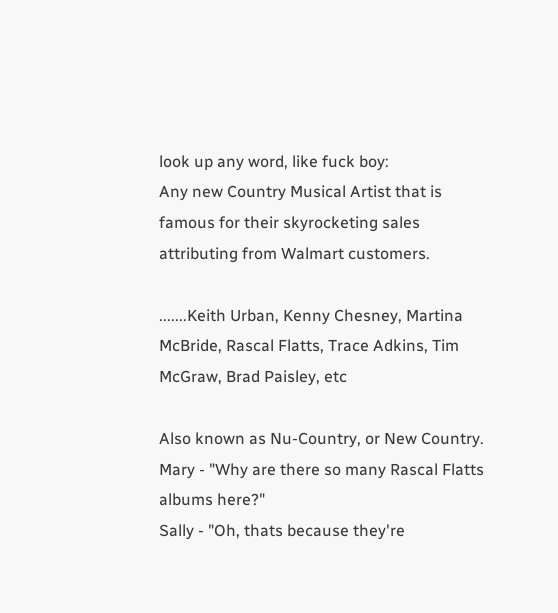look up any word, like fuck boy:
Any new Country Musical Artist that is famous for their skyrocketing sales attributing from Walmart customers.

.......Keith Urban, Kenny Chesney, Martina McBride, Rascal Flatts, Trace Adkins, Tim McGraw, Brad Paisley, etc

Also known as Nu-Country, or New Country.
Mary - "Why are there so many Rascal Flatts albums here?"
Sally - "Oh, thats because they're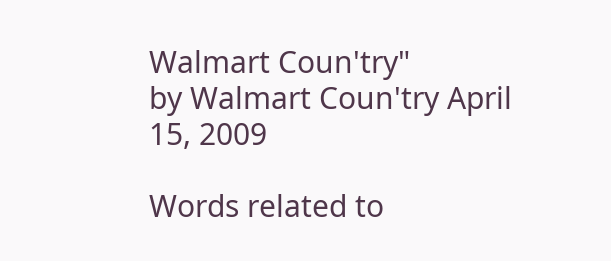Walmart Coun'try"
by Walmart Coun'try April 15, 2009

Words related to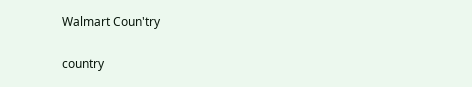Walmart Coun'try

country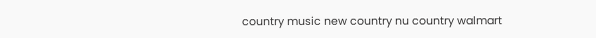country music new country nu country walmart